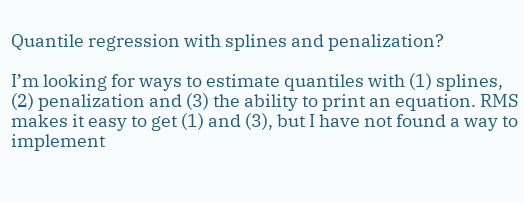Quantile regression with splines and penalization?

I’m looking for ways to estimate quantiles with (1) splines, (2) penalization and (3) the ability to print an equation. RMS makes it easy to get (1) and (3), but I have not found a way to implement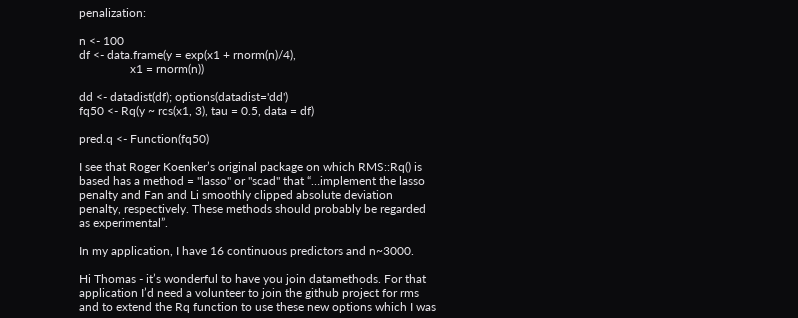penalization:

n <- 100
df <- data.frame(y = exp(x1 + rnorm(n)/4),
                 x1 = rnorm(n))

dd <- datadist(df); options(datadist='dd')
fq50 <- Rq(y ~ rcs(x1, 3), tau = 0.5, data = df)

pred.q <- Function(fq50)

I see that Roger Koenker’s original package on which RMS::Rq() is based has a method = "lasso" or "scad" that “…implement the lasso penalty and Fan and Li smoothly clipped absolute deviation penalty, respectively. These methods should probably be regarded as experimental”.

In my application, I have 16 continuous predictors and n~3000.

Hi Thomas - it’s wonderful to have you join datamethods. For that application I’d need a volunteer to join the github project for rms and to extend the Rq function to use these new options which I was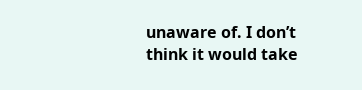unaware of. I don’t think it would take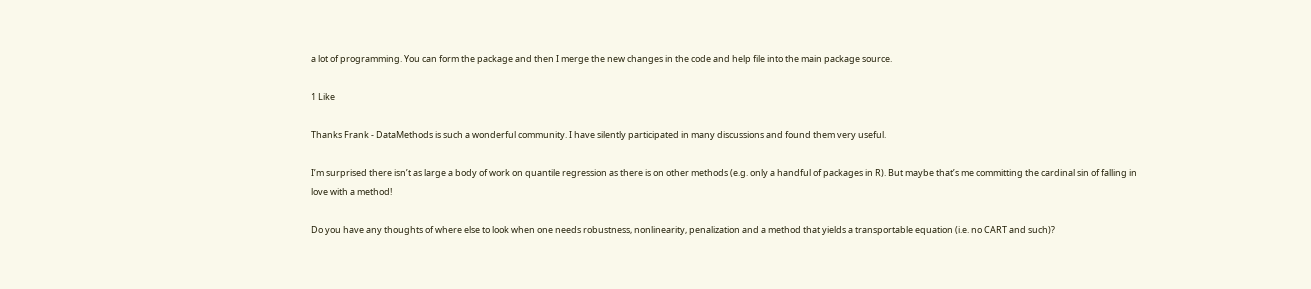a lot of programming. You can form the package and then I merge the new changes in the code and help file into the main package source.

1 Like

Thanks Frank - DataMethods is such a wonderful community. I have silently participated in many discussions and found them very useful.

I’m surprised there isn’t as large a body of work on quantile regression as there is on other methods (e.g. only a handful of packages in R). But maybe that’s me committing the cardinal sin of falling in love with a method!

Do you have any thoughts of where else to look when one needs robustness, nonlinearity, penalization and a method that yields a transportable equation (i.e. no CART and such)?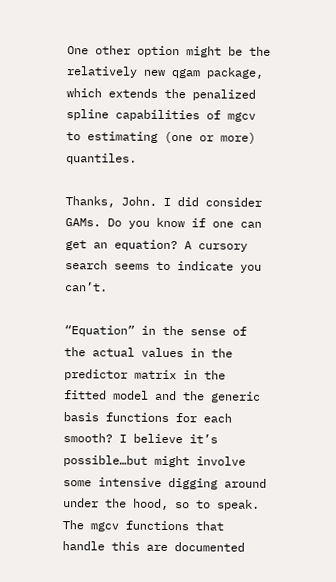One other option might be the relatively new qgam package, which extends the penalized spline capabilities of mgcv to estimating (one or more) quantiles.

Thanks, John. I did consider GAMs. Do you know if one can get an equation? A cursory search seems to indicate you can’t.

“Equation” in the sense of the actual values in the predictor matrix in the fitted model and the generic basis functions for each smooth? I believe it’s possible…but might involve some intensive digging around under the hood, so to speak. The mgcv functions that handle this are documented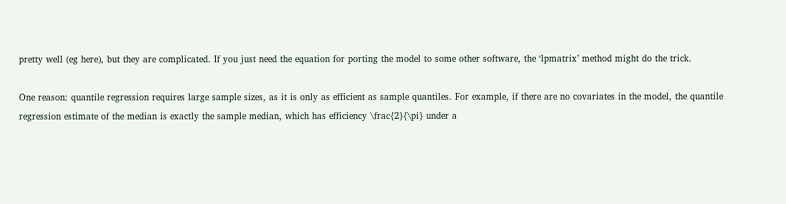pretty well (eg here), but they are complicated. If you just need the equation for porting the model to some other software, the ‘lpmatrix’ method might do the trick.

One reason: quantile regression requires large sample sizes, as it is only as efficient as sample quantiles. For example, if there are no covariates in the model, the quantile regression estimate of the median is exactly the sample median, which has efficiency \frac{2}{\pi} under a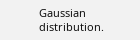Gaussian distribution.